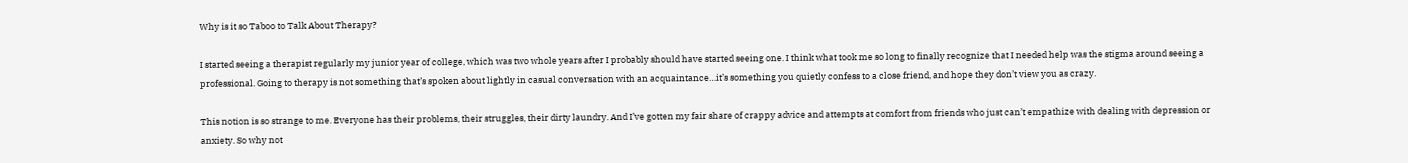Why is it so Taboo to Talk About Therapy?

I started seeing a therapist regularly my junior year of college, which was two whole years after I probably should have started seeing one. I think what took me so long to finally recognize that I needed help was the stigma around seeing a professional. Going to therapy is not something that’s spoken about lightly in casual conversation with an acquaintance…it’s something you quietly confess to a close friend, and hope they don’t view you as crazy.

This notion is so strange to me. Everyone has their problems, their struggles, their dirty laundry. And I’ve gotten my fair share of crappy advice and attempts at comfort from friends who just can’t empathize with dealing with depression or anxiety. So why not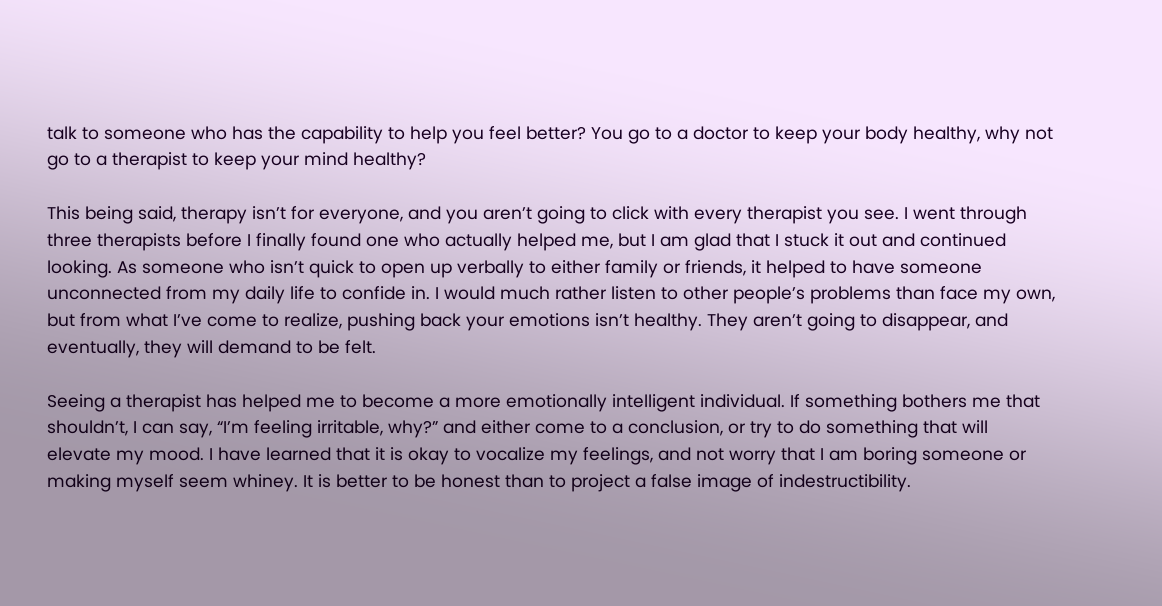talk to someone who has the capability to help you feel better? You go to a doctor to keep your body healthy, why not go to a therapist to keep your mind healthy?

This being said, therapy isn’t for everyone, and you aren’t going to click with every therapist you see. I went through three therapists before I finally found one who actually helped me, but I am glad that I stuck it out and continued looking. As someone who isn’t quick to open up verbally to either family or friends, it helped to have someone unconnected from my daily life to confide in. I would much rather listen to other people’s problems than face my own, but from what I’ve come to realize, pushing back your emotions isn’t healthy. They aren’t going to disappear, and eventually, they will demand to be felt.

Seeing a therapist has helped me to become a more emotionally intelligent individual. If something bothers me that shouldn’t, I can say, “I’m feeling irritable, why?” and either come to a conclusion, or try to do something that will elevate my mood. I have learned that it is okay to vocalize my feelings, and not worry that I am boring someone or making myself seem whiney. It is better to be honest than to project a false image of indestructibility.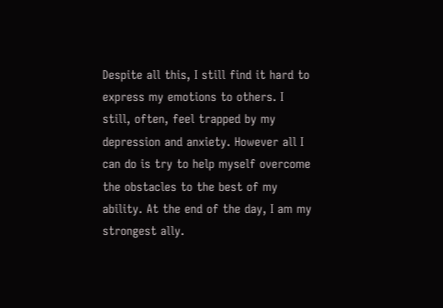Despite all this, I still find it hard to express my emotions to others. I still, often, feel trapped by my depression and anxiety. However all I can do is try to help myself overcome the obstacles to the best of my ability. At the end of the day, I am my strongest ally.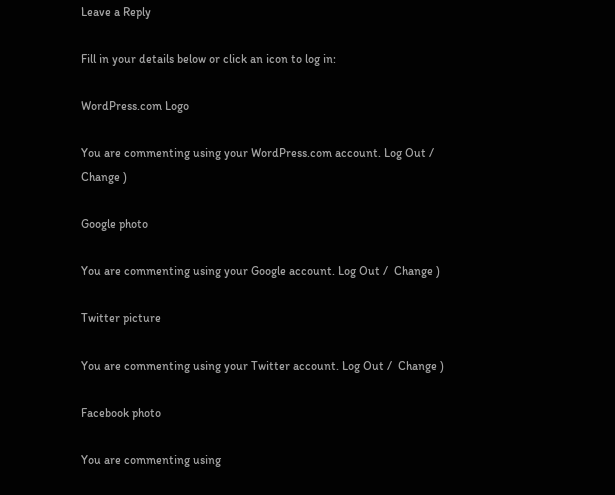Leave a Reply

Fill in your details below or click an icon to log in:

WordPress.com Logo

You are commenting using your WordPress.com account. Log Out /  Change )

Google photo

You are commenting using your Google account. Log Out /  Change )

Twitter picture

You are commenting using your Twitter account. Log Out /  Change )

Facebook photo

You are commenting using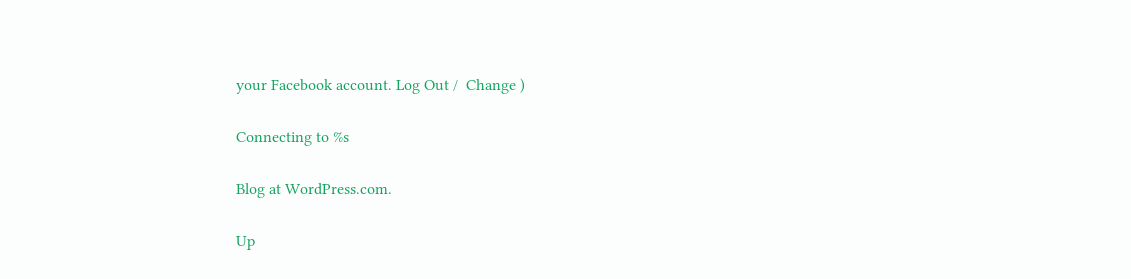your Facebook account. Log Out /  Change )

Connecting to %s

Blog at WordPress.com.

Up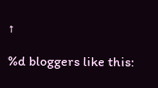↑

%d bloggers like this: